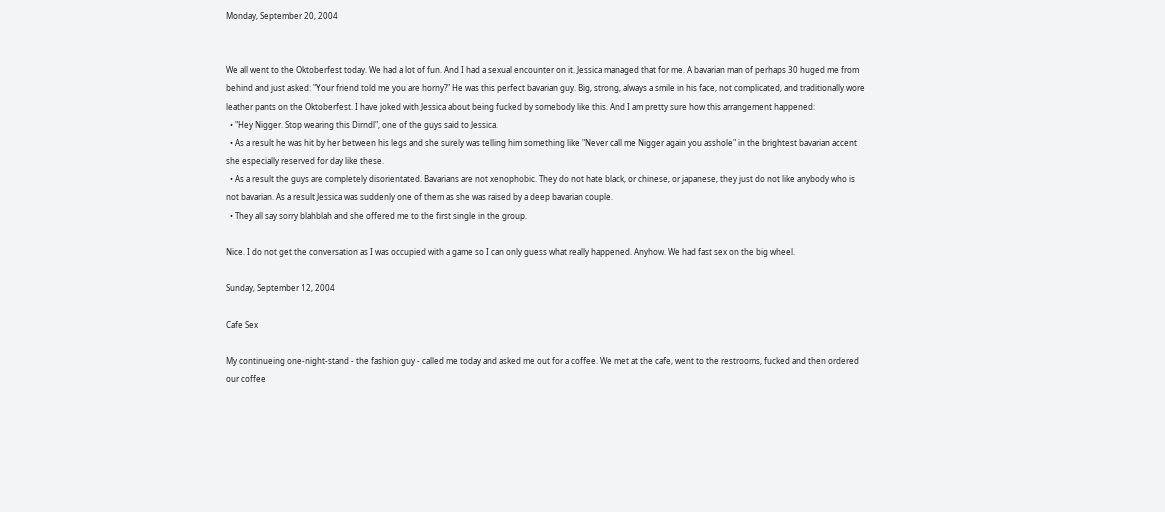Monday, September 20, 2004


We all went to the Oktoberfest today. We had a lot of fun. And I had a sexual encounter on it. Jessica managed that for me. A bavarian man of perhaps 30 huged me from behind and just asked: "Your friend told me you are horny?" He was this perfect bavarian guy. Big, strong, always a smile in his face, not complicated, and traditionally wore leather pants on the Oktoberfest. I have joked with Jessica about being fucked by somebody like this. And I am pretty sure how this arrangement happened:
  • "Hey Nigger. Stop wearing this Dirndl", one of the guys said to Jessica.
  • As a result he was hit by her between his legs and she surely was telling him something like "Never call me Nigger again you asshole" in the brightest bavarian accent she especially reserved for day like these.
  • As a result the guys are completely disorientated. Bavarians are not xenophobic. They do not hate black, or chinese, or japanese, they just do not like anybody who is not bavarian. As a result Jessica was suddenly one of them as she was raised by a deep bavarian couple.
  • They all say sorry blahblah and she offered me to the first single in the group.

Nice. I do not get the conversation as I was occupied with a game so I can only guess what really happened. Anyhow. We had fast sex on the big wheel.

Sunday, September 12, 2004

Cafe Sex

My continueing one-night-stand - the fashion guy - called me today and asked me out for a coffee. We met at the cafe, went to the restrooms, fucked and then ordered our coffee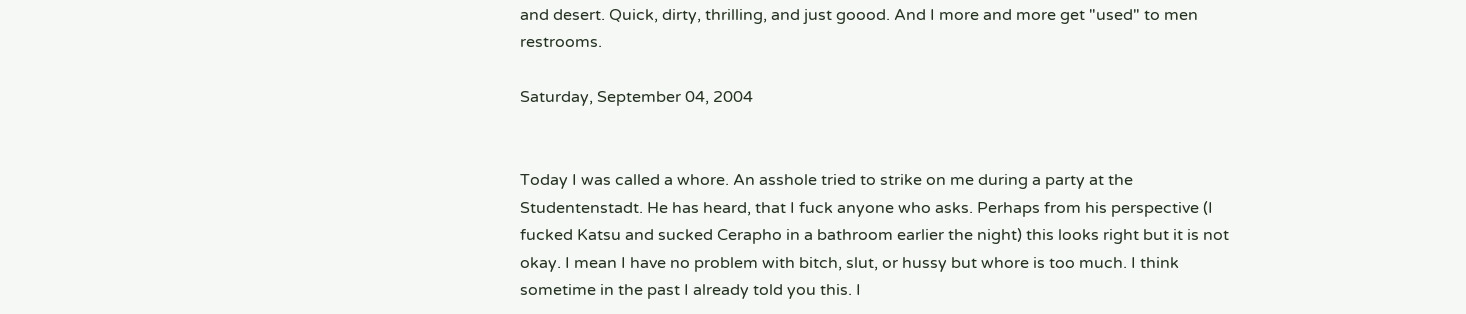and desert. Quick, dirty, thrilling, and just goood. And I more and more get "used" to men restrooms.

Saturday, September 04, 2004


Today I was called a whore. An asshole tried to strike on me during a party at the Studentenstadt. He has heard, that I fuck anyone who asks. Perhaps from his perspective (I fucked Katsu and sucked Cerapho in a bathroom earlier the night) this looks right but it is not okay. I mean I have no problem with bitch, slut, or hussy but whore is too much. I think sometime in the past I already told you this. I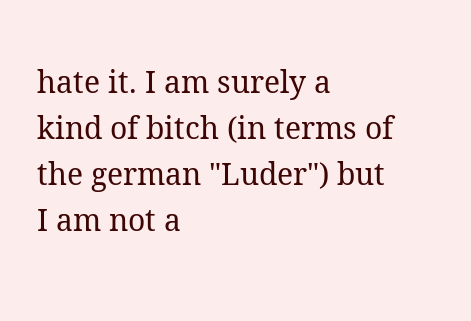hate it. I am surely a kind of bitch (in terms of the german "Luder") but I am not a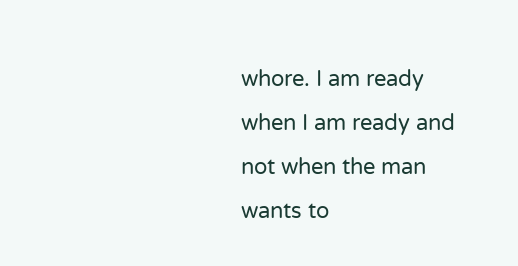whore. I am ready when I am ready and not when the man wants to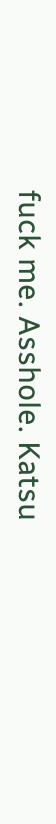fuck me. Asshole. Katsu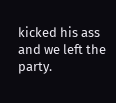kicked his ass and we left the party.